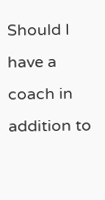Should I have a coach in addition to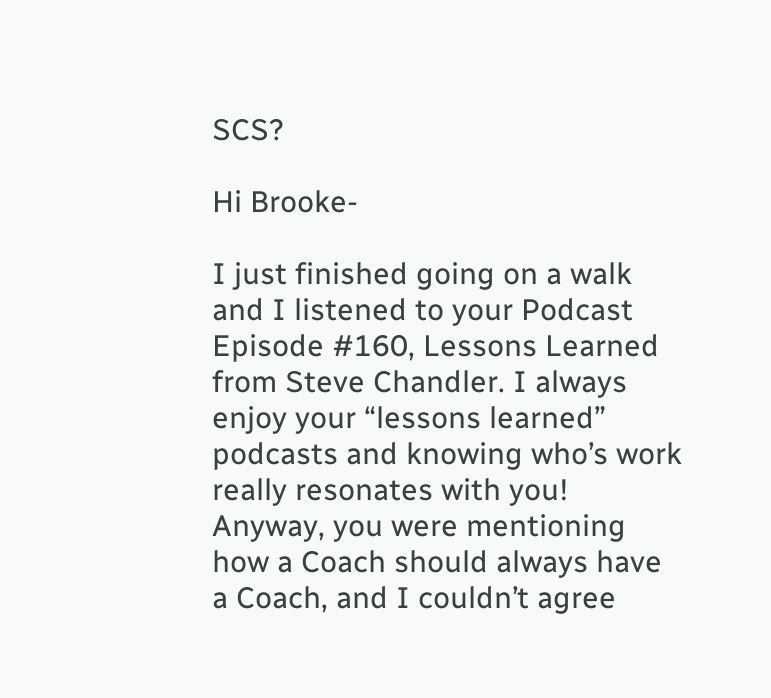SCS?

Hi Brooke-

I just finished going on a walk and I listened to your Podcast Episode #160, Lessons Learned from Steve Chandler. I always enjoy your “lessons learned” podcasts and knowing who’s work really resonates with you! Anyway, you were mentioning how a Coach should always have a Coach, and I couldn’t agree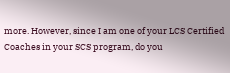more. However, since I am one of your LCS Certified Coaches in your SCS program, do you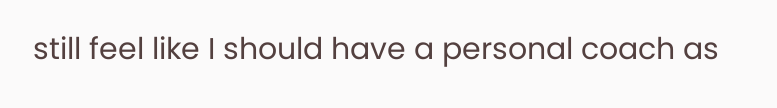still feel like I should have a personal coach as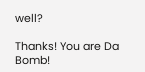well?

Thanks! You are Da Bomb!